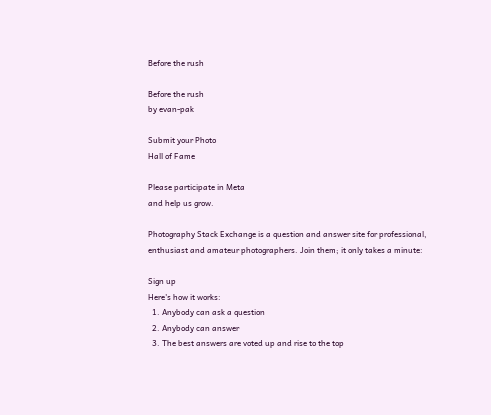Before the rush

Before the rush
by evan-pak

Submit your Photo
Hall of Fame

Please participate in Meta
and help us grow.

Photography Stack Exchange is a question and answer site for professional, enthusiast and amateur photographers. Join them; it only takes a minute:

Sign up
Here's how it works:
  1. Anybody can ask a question
  2. Anybody can answer
  3. The best answers are voted up and rise to the top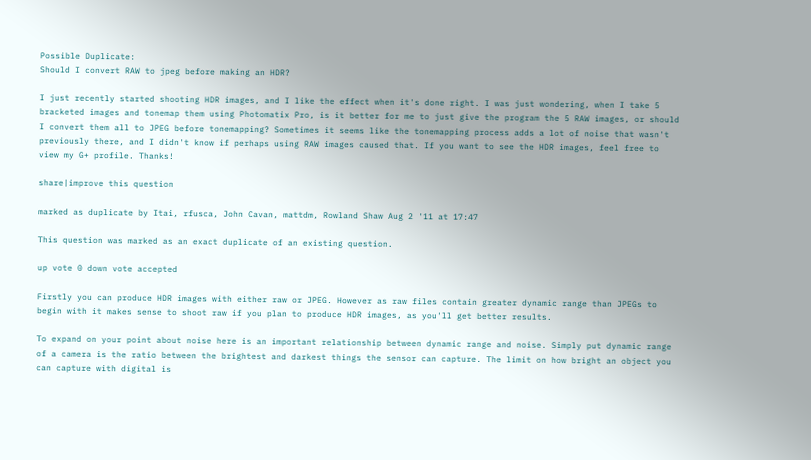Possible Duplicate:
Should I convert RAW to jpeg before making an HDR?

I just recently started shooting HDR images, and I like the effect when it's done right. I was just wondering, when I take 5 bracketed images and tonemap them using Photomatix Pro, is it better for me to just give the program the 5 RAW images, or should I convert them all to JPEG before tonemapping? Sometimes it seems like the tonemapping process adds a lot of noise that wasn't previously there, and I didn't know if perhaps using RAW images caused that. If you want to see the HDR images, feel free to view my G+ profile. Thanks!

share|improve this question

marked as duplicate by Itai, rfusca, John Cavan, mattdm, Rowland Shaw Aug 2 '11 at 17:47

This question was marked as an exact duplicate of an existing question.

up vote 0 down vote accepted

Firstly you can produce HDR images with either raw or JPEG. However as raw files contain greater dynamic range than JPEGs to begin with it makes sense to shoot raw if you plan to produce HDR images, as you'll get better results.

To expand on your point about noise here is an important relationship between dynamic range and noise. Simply put dynamic range of a camera is the ratio between the brightest and darkest things the sensor can capture. The limit on how bright an object you can capture with digital is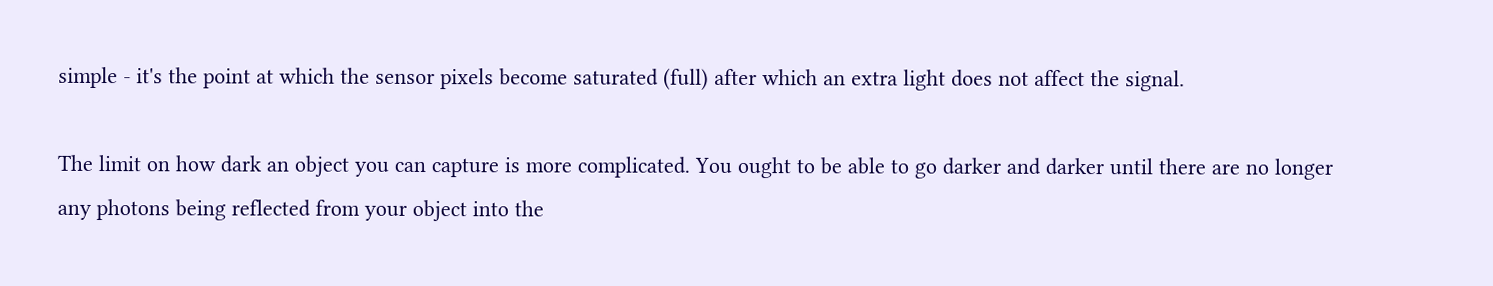simple - it's the point at which the sensor pixels become saturated (full) after which an extra light does not affect the signal.

The limit on how dark an object you can capture is more complicated. You ought to be able to go darker and darker until there are no longer any photons being reflected from your object into the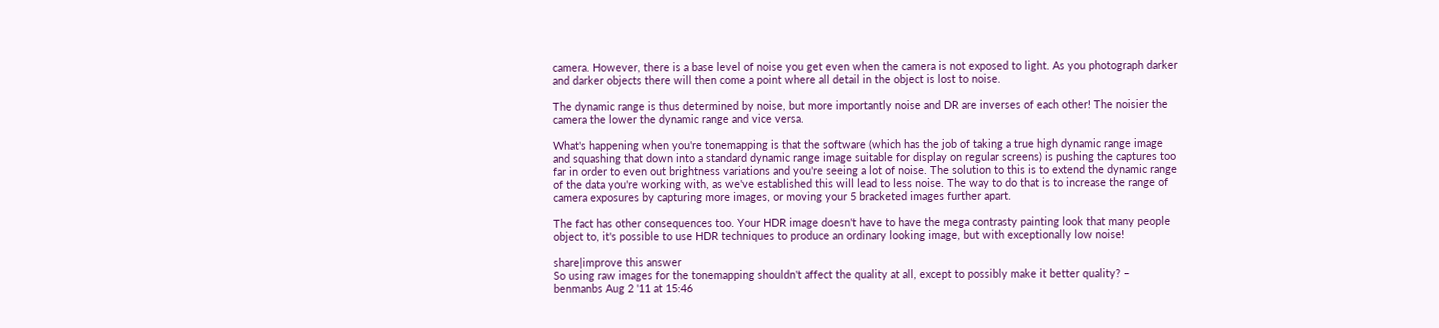camera. However, there is a base level of noise you get even when the camera is not exposed to light. As you photograph darker and darker objects there will then come a point where all detail in the object is lost to noise.

The dynamic range is thus determined by noise, but more importantly noise and DR are inverses of each other! The noisier the camera the lower the dynamic range and vice versa.

What's happening when you're tonemapping is that the software (which has the job of taking a true high dynamic range image and squashing that down into a standard dynamic range image suitable for display on regular screens) is pushing the captures too far in order to even out brightness variations and you're seeing a lot of noise. The solution to this is to extend the dynamic range of the data you're working with, as we've established this will lead to less noise. The way to do that is to increase the range of camera exposures by capturing more images, or moving your 5 bracketed images further apart.

The fact has other consequences too. Your HDR image doesn't have to have the mega contrasty painting look that many people object to, it's possible to use HDR techniques to produce an ordinary looking image, but with exceptionally low noise!

share|improve this answer
So using raw images for the tonemapping shouldn't affect the quality at all, except to possibly make it better quality? – benmanbs Aug 2 '11 at 15:46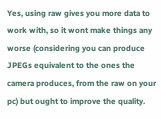Yes, using raw gives you more data to work with, so it wont make things any worse (considering you can produce JPEGs equivalent to the ones the camera produces, from the raw on your pc) but ought to improve the quality.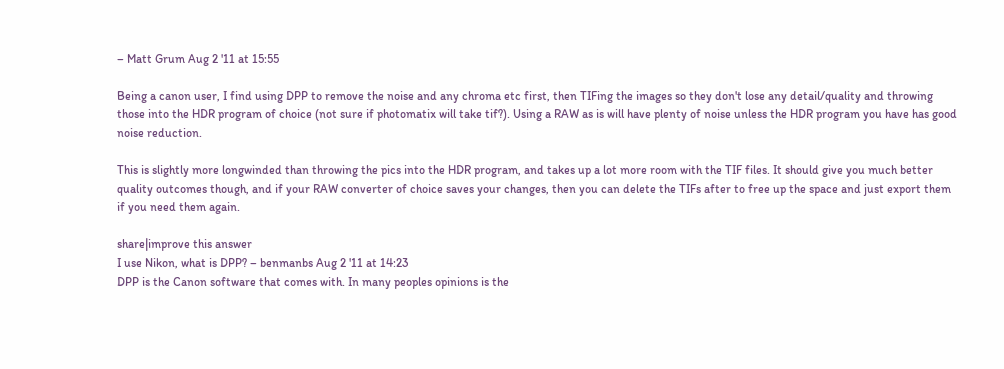– Matt Grum Aug 2 '11 at 15:55

Being a canon user, I find using DPP to remove the noise and any chroma etc first, then TIFing the images so they don't lose any detail/quality and throwing those into the HDR program of choice (not sure if photomatix will take tif?). Using a RAW as is will have plenty of noise unless the HDR program you have has good noise reduction.

This is slightly more longwinded than throwing the pics into the HDR program, and takes up a lot more room with the TIF files. It should give you much better quality outcomes though, and if your RAW converter of choice saves your changes, then you can delete the TIFs after to free up the space and just export them if you need them again.

share|improve this answer
I use Nikon, what is DPP? – benmanbs Aug 2 '11 at 14:23
DPP is the Canon software that comes with. In many peoples opinions is the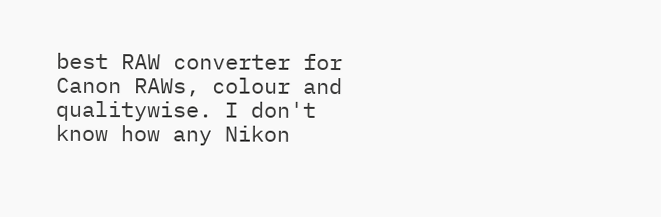best RAW converter for Canon RAWs, colour and qualitywise. I don't know how any Nikon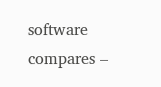software compares –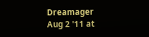Dreamager Aug 2 '11 at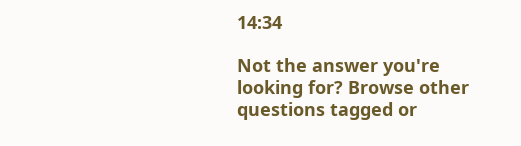14:34

Not the answer you're looking for? Browse other questions tagged or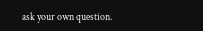ask your own question.